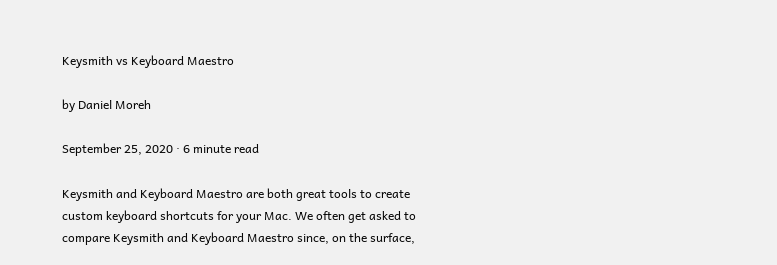Keysmith vs Keyboard Maestro

by Daniel Moreh

September 25, 2020 · 6 minute read

Keysmith and Keyboard Maestro are both great tools to create custom keyboard shortcuts for your Mac. We often get asked to compare Keysmith and Keyboard Maestro since, on the surface,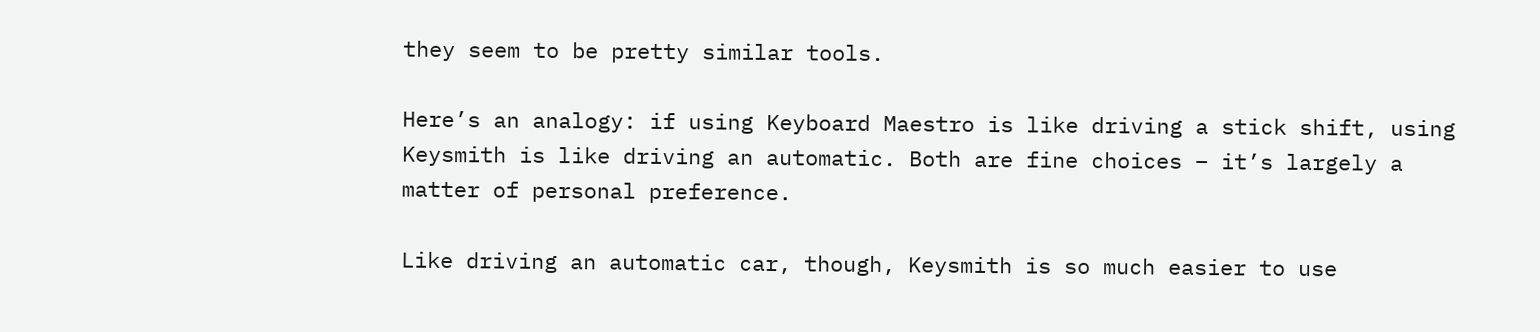they seem to be pretty similar tools.

Here’s an analogy: if using Keyboard Maestro is like driving a stick shift, using Keysmith is like driving an automatic. Both are fine choices – it’s largely a matter of personal preference.

Like driving an automatic car, though, Keysmith is so much easier to use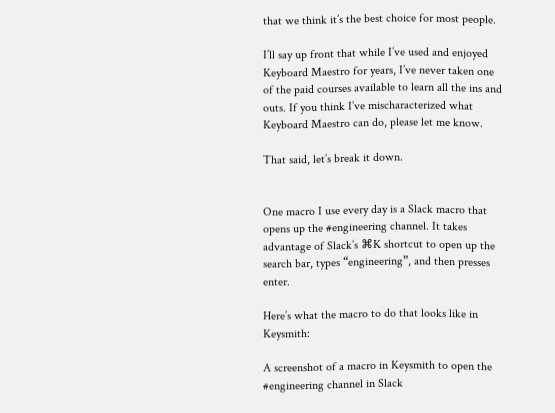that we think it’s the best choice for most people.

I’ll say up front that while I’ve used and enjoyed Keyboard Maestro for years, I’ve never taken one of the paid courses available to learn all the ins and outs. If you think I’ve mischaracterized what Keyboard Maestro can do, please let me know.

That said, let’s break it down.


One macro I use every day is a Slack macro that opens up the #engineering channel. It takes advantage of Slack’s ⌘K shortcut to open up the search bar, types “engineering”, and then presses enter.

Here’s what the macro to do that looks like in Keysmith:

A screenshot of a macro in Keysmith to open the #engineering channel in Slack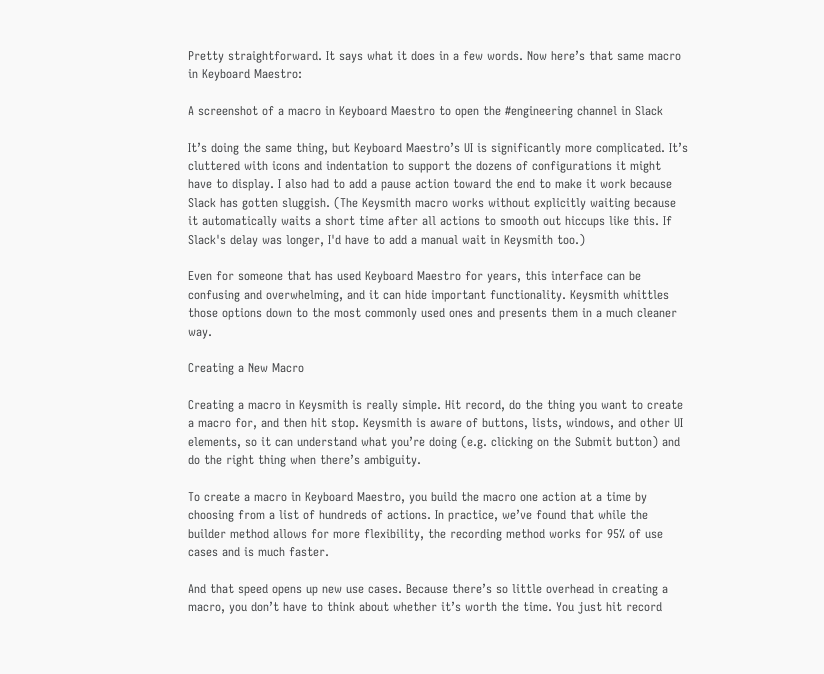Pretty straightforward. It says what it does in a few words. Now here’s that same macro in Keyboard Maestro:

A screenshot of a macro in Keyboard Maestro to open the #engineering channel in Slack

It’s doing the same thing, but Keyboard Maestro’s UI is significantly more complicated. It’s cluttered with icons and indentation to support the dozens of configurations it might have to display. I also had to add a pause action toward the end to make it work because Slack has gotten sluggish. (The Keysmith macro works without explicitly waiting because it automatically waits a short time after all actions to smooth out hiccups like this. If Slack's delay was longer, I'd have to add a manual wait in Keysmith too.)

Even for someone that has used Keyboard Maestro for years, this interface can be confusing and overwhelming, and it can hide important functionality. Keysmith whittles those options down to the most commonly used ones and presents them in a much cleaner way.

Creating a New Macro

Creating a macro in Keysmith is really simple. Hit record, do the thing you want to create a macro for, and then hit stop. Keysmith is aware of buttons, lists, windows, and other UI elements, so it can understand what you’re doing (e.g. clicking on the Submit button) and do the right thing when there’s ambiguity.

To create a macro in Keyboard Maestro, you build the macro one action at a time by choosing from a list of hundreds of actions. In practice, we’ve found that while the builder method allows for more flexibility, the recording method works for 95% of use cases and is much faster.

And that speed opens up new use cases. Because there’s so little overhead in creating a macro, you don’t have to think about whether it’s worth the time. You just hit record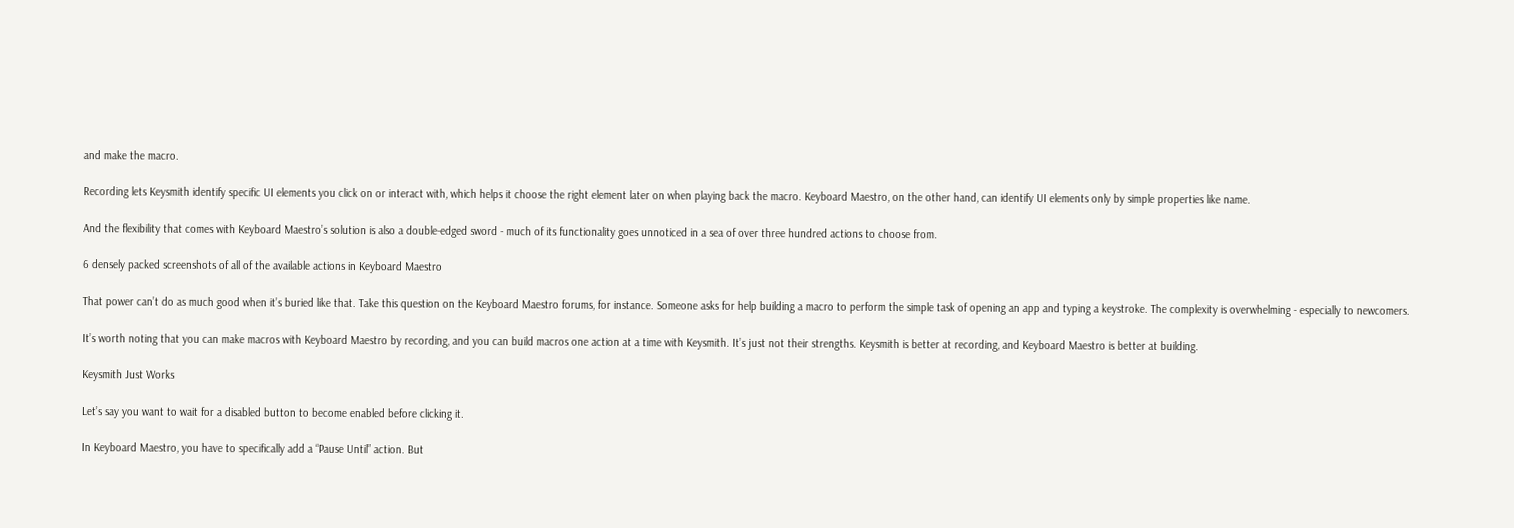and make the macro.

Recording lets Keysmith identify specific UI elements you click on or interact with, which helps it choose the right element later on when playing back the macro. Keyboard Maestro, on the other hand, can identify UI elements only by simple properties like name.

And the flexibility that comes with Keyboard Maestro’s solution is also a double-edged sword - much of its functionality goes unnoticed in a sea of over three hundred actions to choose from.

6 densely packed screenshots of all of the available actions in Keyboard Maestro

That power can’t do as much good when it’s buried like that. Take this question on the Keyboard Maestro forums, for instance. Someone asks for help building a macro to perform the simple task of opening an app and typing a keystroke. The complexity is overwhelming - especially to newcomers.

It’s worth noting that you can make macros with Keyboard Maestro by recording, and you can build macros one action at a time with Keysmith. It’s just not their strengths. Keysmith is better at recording, and Keyboard Maestro is better at building.

Keysmith Just Works

Let’s say you want to wait for a disabled button to become enabled before clicking it.

In Keyboard Maestro, you have to specifically add a “Pause Until” action. But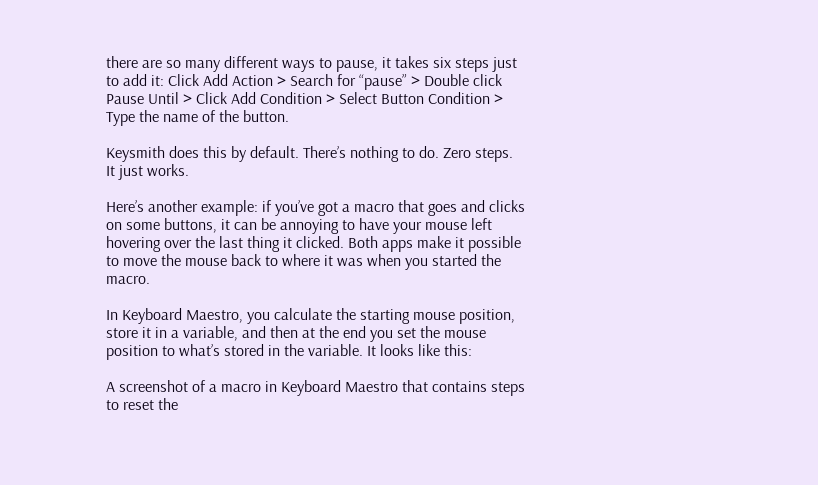there are so many different ways to pause, it takes six steps just to add it: Click Add Action > Search for “pause” > Double click Pause Until > Click Add Condition > Select Button Condition > Type the name of the button.

Keysmith does this by default. There’s nothing to do. Zero steps. It just works.

Here’s another example: if you’ve got a macro that goes and clicks on some buttons, it can be annoying to have your mouse left hovering over the last thing it clicked. Both apps make it possible to move the mouse back to where it was when you started the macro.

In Keyboard Maestro, you calculate the starting mouse position, store it in a variable, and then at the end you set the mouse position to what’s stored in the variable. It looks like this:

A screenshot of a macro in Keyboard Maestro that contains steps to reset the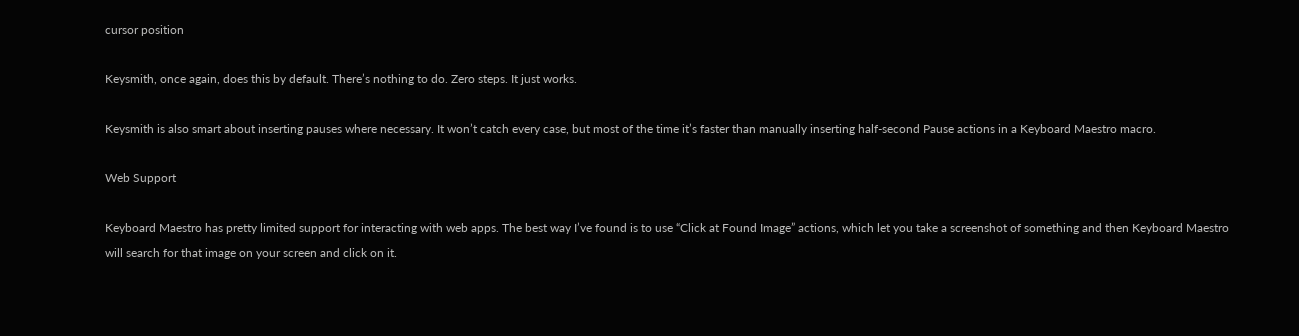cursor position

Keysmith, once again, does this by default. There’s nothing to do. Zero steps. It just works.

Keysmith is also smart about inserting pauses where necessary. It won’t catch every case, but most of the time it’s faster than manually inserting half-second Pause actions in a Keyboard Maestro macro.

Web Support

Keyboard Maestro has pretty limited support for interacting with web apps. The best way I’ve found is to use “Click at Found Image” actions, which let you take a screenshot of something and then Keyboard Maestro will search for that image on your screen and click on it.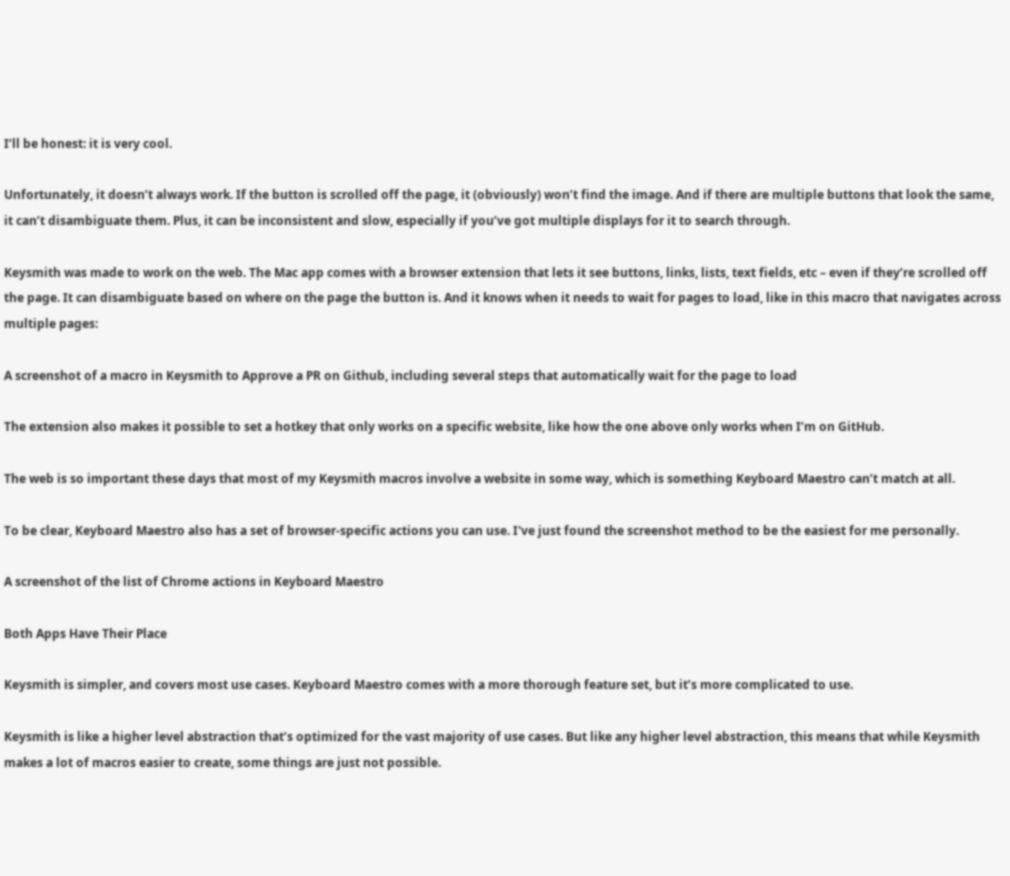I’ll be honest: it is very cool.

Unfortunately, it doesn’t always work. If the button is scrolled off the page, it (obviously) won’t find the image. And if there are multiple buttons that look the same, it can’t disambiguate them. Plus, it can be inconsistent and slow, especially if you’ve got multiple displays for it to search through.

Keysmith was made to work on the web. The Mac app comes with a browser extension that lets it see buttons, links, lists, text fields, etc – even if they’re scrolled off the page. It can disambiguate based on where on the page the button is. And it knows when it needs to wait for pages to load, like in this macro that navigates across multiple pages:

A screenshot of a macro in Keysmith to Approve a PR on Github, including several steps that automatically wait for the page to load

The extension also makes it possible to set a hotkey that only works on a specific website, like how the one above only works when I’m on GitHub.

The web is so important these days that most of my Keysmith macros involve a website in some way, which is something Keyboard Maestro can’t match at all.

To be clear, Keyboard Maestro also has a set of browser-specific actions you can use. I've just found the screenshot method to be the easiest for me personally.

A screenshot of the list of Chrome actions in Keyboard Maestro

Both Apps Have Their Place

Keysmith is simpler, and covers most use cases. Keyboard Maestro comes with a more thorough feature set, but it’s more complicated to use.

Keysmith is like a higher level abstraction that’s optimized for the vast majority of use cases. But like any higher level abstraction, this means that while Keysmith makes a lot of macros easier to create, some things are just not possible.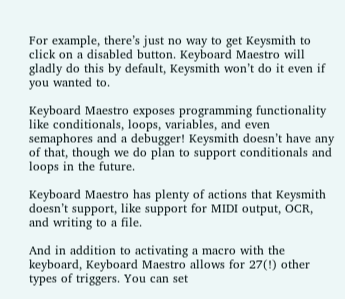For example, there’s just no way to get Keysmith to click on a disabled button. Keyboard Maestro will gladly do this by default, Keysmith won’t do it even if you wanted to.

Keyboard Maestro exposes programming functionality like conditionals, loops, variables, and even semaphores and a debugger! Keysmith doesn’t have any of that, though we do plan to support conditionals and loops in the future.

Keyboard Maestro has plenty of actions that Keysmith doesn’t support, like support for MIDI output, OCR, and writing to a file.

And in addition to activating a macro with the keyboard, Keyboard Maestro allows for 27(!) other types of triggers. You can set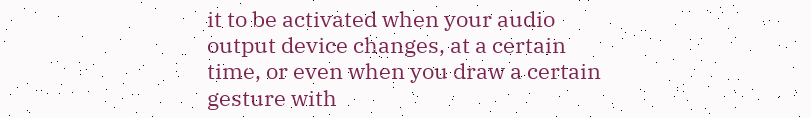it to be activated when your audio output device changes, at a certain time, or even when you draw a certain gesture with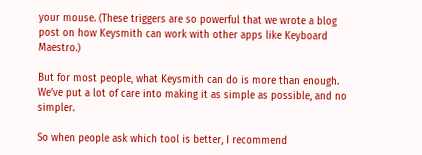your mouse. (These triggers are so powerful that we wrote a blog post on how Keysmith can work with other apps like Keyboard Maestro.)

But for most people, what Keysmith can do is more than enough. We’ve put a lot of care into making it as simple as possible, and no simpler.

So when people ask which tool is better, I recommend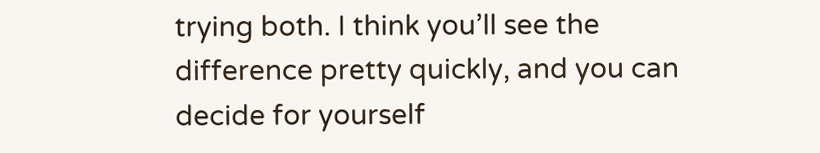trying both. I think you’ll see the difference pretty quickly, and you can decide for yourself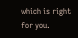which is right for you.